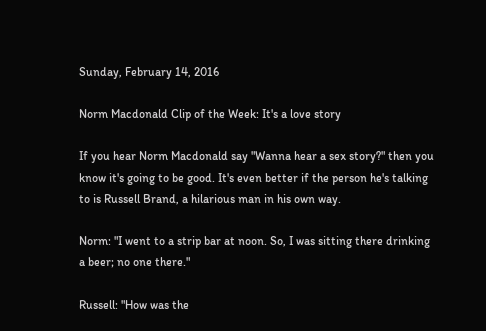Sunday, February 14, 2016

Norm Macdonald Clip of the Week: It's a love story

If you hear Norm Macdonald say "Wanna hear a sex story?" then you know it's going to be good. It's even better if the person he's talking to is Russell Brand, a hilarious man in his own way.

Norm: "I went to a strip bar at noon. So, I was sitting there drinking a beer; no one there."

Russell: "How was the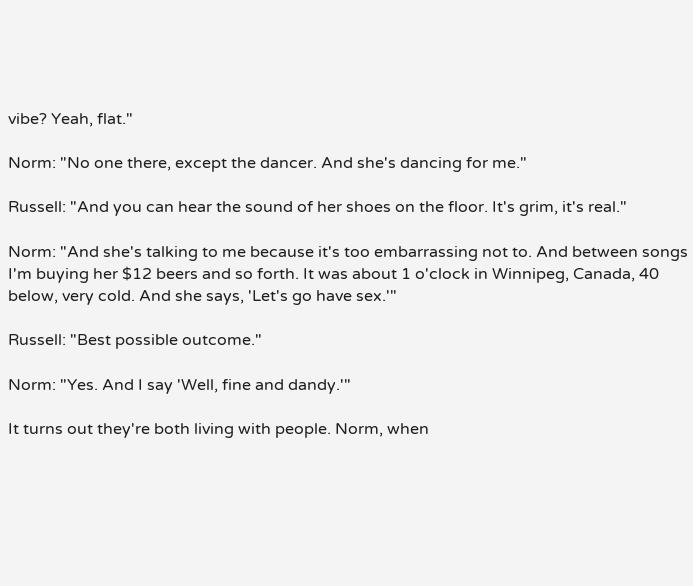vibe? Yeah, flat."

Norm: "No one there, except the dancer. And she's dancing for me."

Russell: "And you can hear the sound of her shoes on the floor. It's grim, it's real."

Norm: "And she's talking to me because it's too embarrassing not to. And between songs I'm buying her $12 beers and so forth. It was about 1 o'clock in Winnipeg, Canada, 40 below, very cold. And she says, 'Let's go have sex.'"

Russell: "Best possible outcome."

Norm: "Yes. And I say 'Well, fine and dandy.'"

It turns out they're both living with people. Norm, when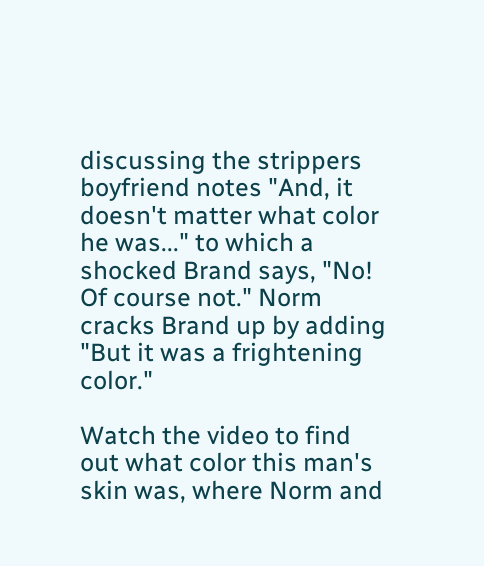discussing the strippers boyfriend notes "And, it doesn't matter what color he was..." to which a shocked Brand says, "No! Of course not." Norm cracks Brand up by adding "But it was a frightening color."

Watch the video to find out what color this man's skin was, where Norm and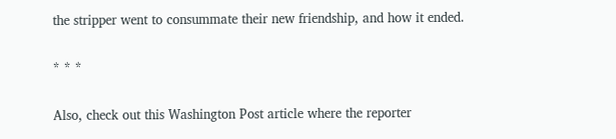the stripper went to consummate their new friendship, and how it ended.

* * *

Also, check out this Washington Post article where the reporter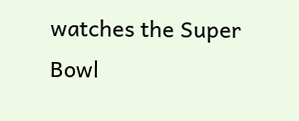watches the Super Bowl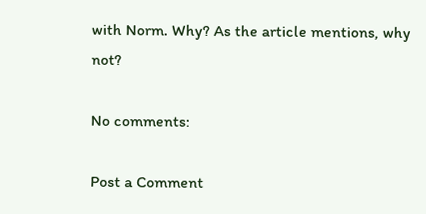with Norm. Why? As the article mentions, why not?

No comments:

Post a Comment